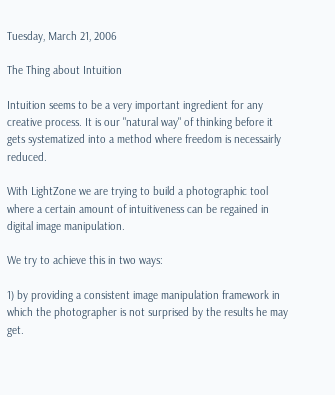Tuesday, March 21, 2006

The Thing about Intuition

Intuition seems to be a very important ingredient for any creative process. It is our "natural way" of thinking before it gets systematized into a method where freedom is necessairly reduced.

With LightZone we are trying to build a photographic tool where a certain amount of intuitiveness can be regained in digital image manipulation.

We try to achieve this in two ways:

1) by providing a consistent image manipulation framework in which the photographer is not surprised by the results he may get.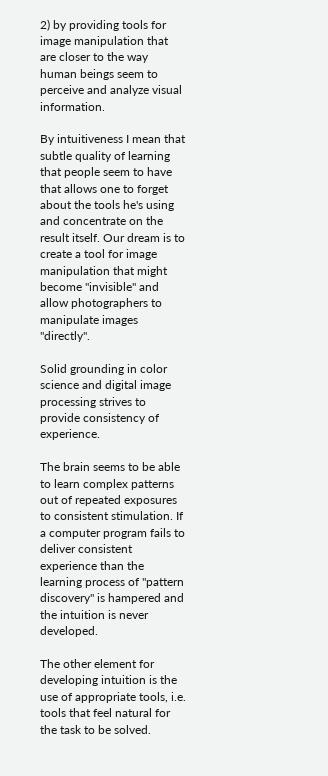2) by providing tools for image manipulation that are closer to the way human beings seem to perceive and analyze visual information.

By intuitiveness I mean that subtle quality of learning that people seem to have that allows one to forget about the tools he's using and concentrate on the result itself. Our dream is to create a tool for image manipulation that might become "invisible" and allow photographers to manipulate images "directly".

Solid grounding in color science and digital image processing strives to provide consistency of experience.

The brain seems to be able to learn complex patterns out of repeated exposures to consistent stimulation. If a computer program fails to deliver consistent experience than the learning process of "pattern discovery" is hampered and the intuition is never developed.

The other element for developing intuition is the use of appropriate tools, i.e. tools that feel natural for the task to be solved.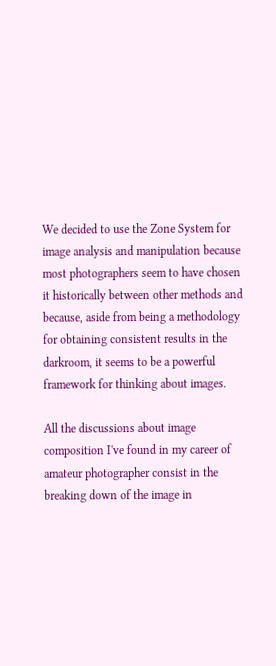We decided to use the Zone System for image analysis and manipulation because most photographers seem to have chosen it historically between other methods and because, aside from being a methodology for obtaining consistent results in the darkroom, it seems to be a powerful framework for thinking about images.

All the discussions about image composition I've found in my career of amateur photographer consist in the breaking down of the image in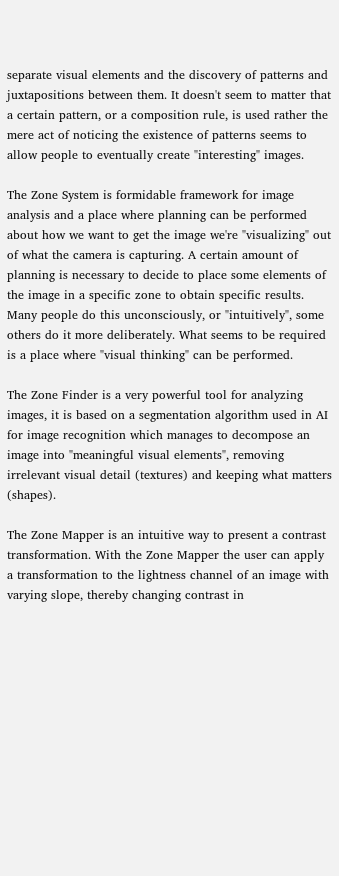separate visual elements and the discovery of patterns and juxtapositions between them. It doesn't seem to matter that a certain pattern, or a composition rule, is used rather the mere act of noticing the existence of patterns seems to allow people to eventually create "interesting" images.

The Zone System is formidable framework for image analysis and a place where planning can be performed about how we want to get the image we're "visualizing" out of what the camera is capturing. A certain amount of planning is necessary to decide to place some elements of the image in a specific zone to obtain specific results. Many people do this unconsciously, or "intuitively", some others do it more deliberately. What seems to be required is a place where "visual thinking" can be performed.

The Zone Finder is a very powerful tool for analyzing images, it is based on a segmentation algorithm used in AI for image recognition which manages to decompose an image into "meaningful visual elements", removing irrelevant visual detail (textures) and keeping what matters (shapes).

The Zone Mapper is an intuitive way to present a contrast transformation. With the Zone Mapper the user can apply a transformation to the lightness channel of an image with varying slope, thereby changing contrast in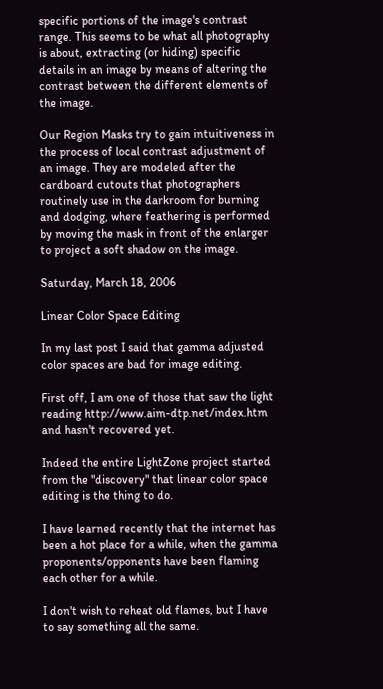specific portions of the image's contrast range. This seems to be what all photography is about, extracting (or hiding) specific details in an image by means of altering the contrast between the different elements of the image.

Our Region Masks try to gain intuitiveness in the process of local contrast adjustment of an image. They are modeled after the cardboard cutouts that photographers routinely use in the darkroom for burning and dodging, where feathering is performed by moving the mask in front of the enlarger to project a soft shadow on the image.

Saturday, March 18, 2006

Linear Color Space Editing

In my last post I said that gamma adjusted color spaces are bad for image editing.

First off, I am one of those that saw the light reading http://www.aim-dtp.net/index.htm and hasn't recovered yet.

Indeed the entire LightZone project started from the "discovery" that linear color space editing is the thing to do.

I have learned recently that the internet has been a hot place for a while, when the gamma proponents/opponents have been flaming each other for a while.

I don't wish to reheat old flames, but I have to say something all the same.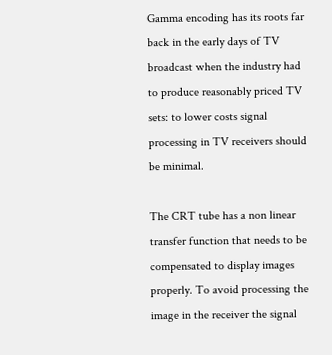Gamma encoding has its roots far back in the early days of TV broadcast when the industry had to produce reasonably priced TV sets: to lower costs signal processing in TV receivers should be minimal.

The CRT tube has a non linear transfer function that needs to be compensated to display images properly. To avoid processing the image in the receiver the signal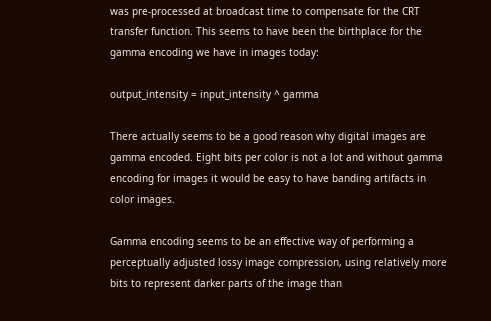was pre-processed at broadcast time to compensate for the CRT transfer function. This seems to have been the birthplace for the gamma encoding we have in images today:

output_intensity = input_intensity ^ gamma

There actually seems to be a good reason why digital images are gamma encoded. Eight bits per color is not a lot and without gamma encoding for images it would be easy to have banding artifacts in color images.

Gamma encoding seems to be an effective way of performing a perceptually adjusted lossy image compression, using relatively more bits to represent darker parts of the image than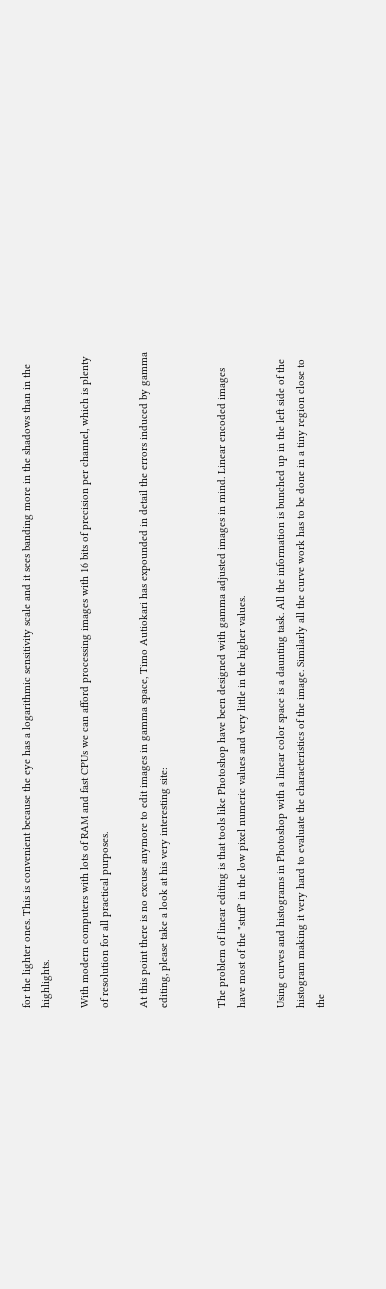for the lighter ones. This is convenient because the eye has a logarithmic sensitivity scale and it sees banding more in the shadows than in the highlights.

With modern computers with lots of RAM and fast CPUs we can afford processing images with 16 bits of precision per channel, which is plenty of resolution for all practical purposes.

At this point there is no excuse anymore to edit images in gamma space, Timo Autiokari has expounded in detail the errors induced by gamma editing, please take a look at his very interesting site:


The problem of linear editing is that tools like Photoshop have been designed with gamma adjusted images in mind. Linear encoded images have most of the "stuff" in the low pixel numeric values and very little in the higher values.

Using curves and histograms in Photoshop with a linear color space is a daunting task. All the information is bunched up in the left side of the histogram making it very hard to evaluate the characteristics of the image. Similarly all the curve work has to be done in a tiny region close to the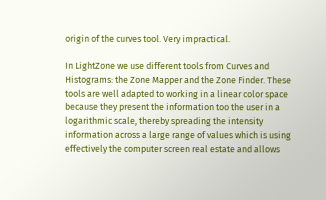origin of the curves tool. Very impractical.

In LightZone we use different tools from Curves and Histograms: the Zone Mapper and the Zone Finder. These tools are well adapted to working in a linear color space because they present the information too the user in a logarithmic scale, thereby spreading the intensity information across a large range of values which is using effectively the computer screen real estate and allows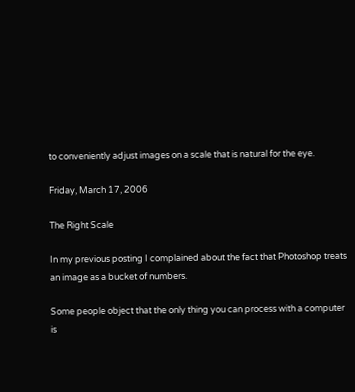to conveniently adjust images on a scale that is natural for the eye.

Friday, March 17, 2006

The Right Scale

In my previous posting I complained about the fact that Photoshop treats an image as a bucket of numbers.

Some people object that the only thing you can process with a computer is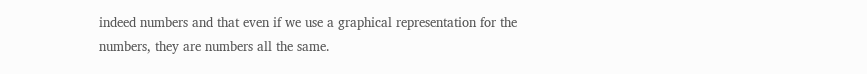indeed numbers and that even if we use a graphical representation for the numbers, they are numbers all the same.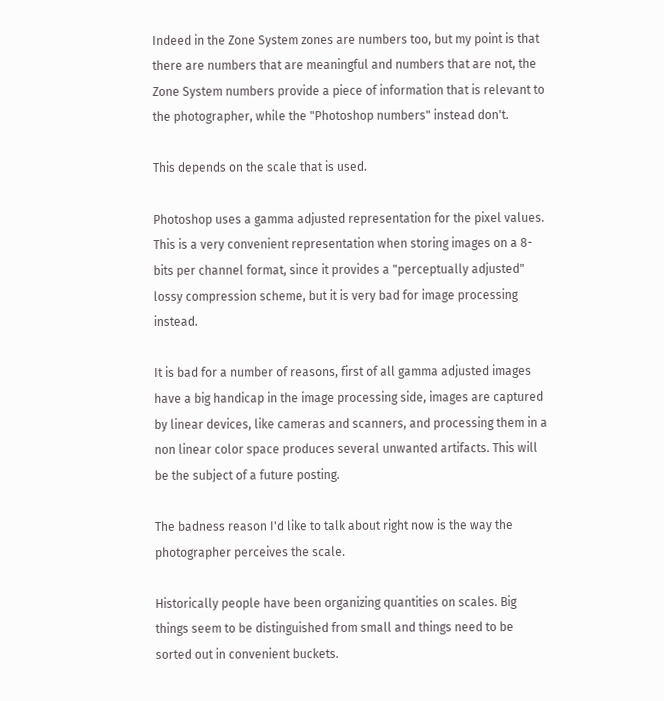Indeed in the Zone System zones are numbers too, but my point is that there are numbers that are meaningful and numbers that are not, the Zone System numbers provide a piece of information that is relevant to the photographer, while the "Photoshop numbers" instead don't.

This depends on the scale that is used.

Photoshop uses a gamma adjusted representation for the pixel values. This is a very convenient representation when storing images on a 8-bits per channel format, since it provides a "perceptually adjusted" lossy compression scheme, but it is very bad for image processing instead.

It is bad for a number of reasons, first of all gamma adjusted images have a big handicap in the image processing side, images are captured by linear devices, like cameras and scanners, and processing them in a non linear color space produces several unwanted artifacts. This will be the subject of a future posting.

The badness reason I'd like to talk about right now is the way the photographer perceives the scale.

Historically people have been organizing quantities on scales. Big things seem to be distinguished from small and things need to be sorted out in convenient buckets.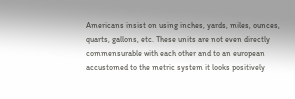Americans insist on using inches, yards, miles, ounces, quarts, gallons, etc. These units are not even directly commensurable with each other and to an european accustomed to the metric system it looks positively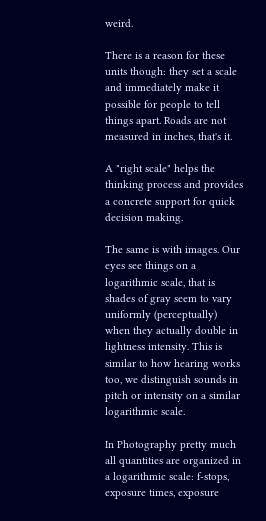weird.

There is a reason for these units though: they set a scale and immediately make it possible for people to tell things apart. Roads are not measured in inches, that's it.

A "right scale" helps the thinking process and provides a concrete support for quick decision making.

The same is with images. Our eyes see things on a logarithmic scale, that is shades of gray seem to vary uniformly (perceptually) when they actually double in lightness intensity. This is similar to how hearing works too, we distinguish sounds in pitch or intensity on a similar logarithmic scale.

In Photography pretty much all quantities are organized in a logarithmic scale: f-stops, exposure times, exposure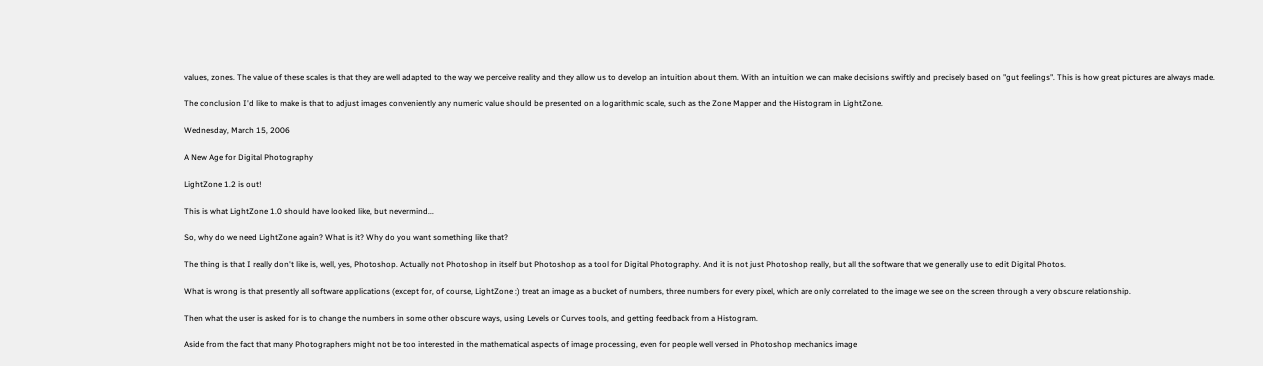values, zones. The value of these scales is that they are well adapted to the way we perceive reality and they allow us to develop an intuition about them. With an intuition we can make decisions swiftly and precisely based on "gut feelings". This is how great pictures are always made.

The conclusion I'd like to make is that to adjust images conveniently any numeric value should be presented on a logarithmic scale, such as the Zone Mapper and the Histogram in LightZone.

Wednesday, March 15, 2006

A New Age for Digital Photography

LightZone 1.2 is out!

This is what LightZone 1.0 should have looked like, but nevermind...

So, why do we need LightZone again? What is it? Why do you want something like that?

The thing is that I really don't like is, well, yes, Photoshop. Actually not Photoshop in itself but Photoshop as a tool for Digital Photography. And it is not just Photoshop really, but all the software that we generally use to edit Digital Photos.

What is wrong is that presently all software applications (except for, of course, LightZone :) treat an image as a bucket of numbers, three numbers for every pixel, which are only correlated to the image we see on the screen through a very obscure relationship.

Then what the user is asked for is to change the numbers in some other obscure ways, using Levels or Curves tools, and getting feedback from a Histogram.

Aside from the fact that many Photographers might not be too interested in the mathematical aspects of image processing, even for people well versed in Photoshop mechanics image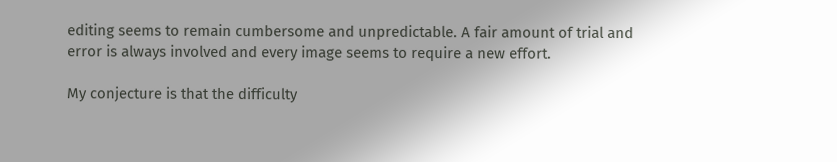editing seems to remain cumbersome and unpredictable. A fair amount of trial and error is always involved and every image seems to require a new effort.

My conjecture is that the difficulty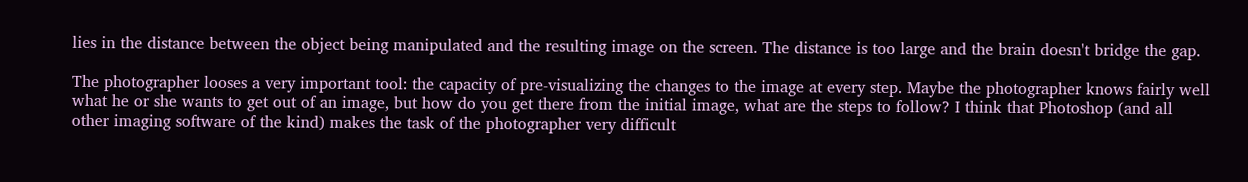lies in the distance between the object being manipulated and the resulting image on the screen. The distance is too large and the brain doesn't bridge the gap.

The photographer looses a very important tool: the capacity of pre-visualizing the changes to the image at every step. Maybe the photographer knows fairly well what he or she wants to get out of an image, but how do you get there from the initial image, what are the steps to follow? I think that Photoshop (and all other imaging software of the kind) makes the task of the photographer very difficult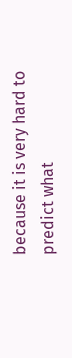because it is very hard to predict what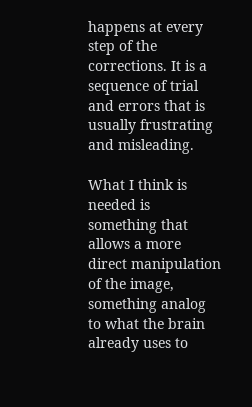happens at every step of the corrections. It is a sequence of trial and errors that is usually frustrating and misleading.

What I think is needed is something that allows a more direct manipulation of the image, something analog to what the brain already uses to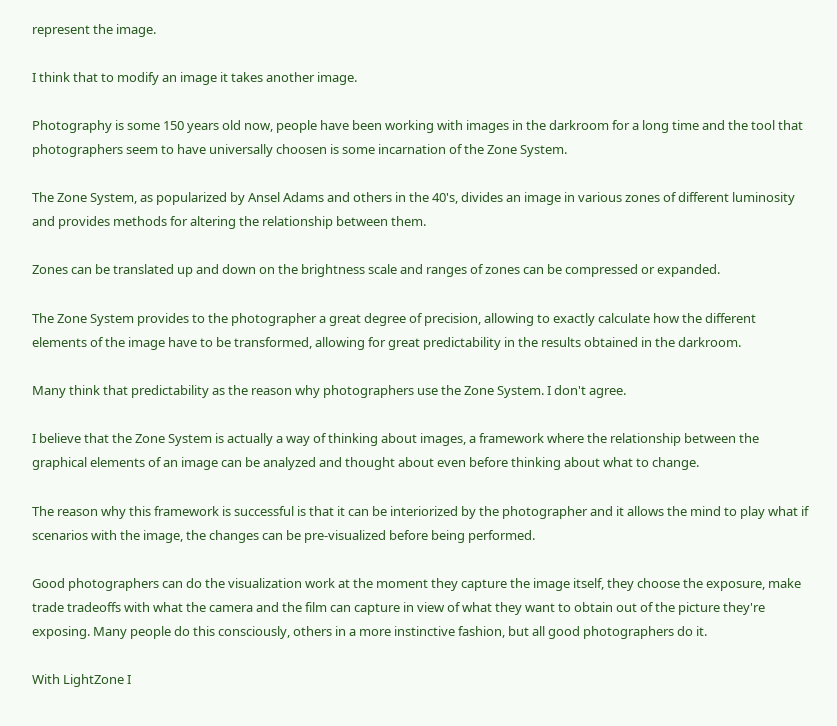represent the image.

I think that to modify an image it takes another image.

Photography is some 150 years old now, people have been working with images in the darkroom for a long time and the tool that photographers seem to have universally choosen is some incarnation of the Zone System.

The Zone System, as popularized by Ansel Adams and others in the 40's, divides an image in various zones of different luminosity and provides methods for altering the relationship between them.

Zones can be translated up and down on the brightness scale and ranges of zones can be compressed or expanded.

The Zone System provides to the photographer a great degree of precision, allowing to exactly calculate how the different elements of the image have to be transformed, allowing for great predictability in the results obtained in the darkroom.

Many think that predictability as the reason why photographers use the Zone System. I don't agree.

I believe that the Zone System is actually a way of thinking about images, a framework where the relationship between the graphical elements of an image can be analyzed and thought about even before thinking about what to change.

The reason why this framework is successful is that it can be interiorized by the photographer and it allows the mind to play what if scenarios with the image, the changes can be pre-visualized before being performed.

Good photographers can do the visualization work at the moment they capture the image itself, they choose the exposure, make trade tradeoffs with what the camera and the film can capture in view of what they want to obtain out of the picture they're exposing. Many people do this consciously, others in a more instinctive fashion, but all good photographers do it.

With LightZone I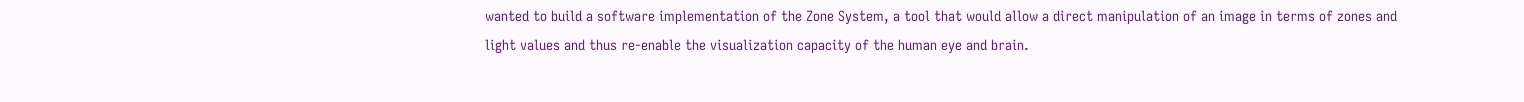wanted to build a software implementation of the Zone System, a tool that would allow a direct manipulation of an image in terms of zones and light values and thus re-enable the visualization capacity of the human eye and brain.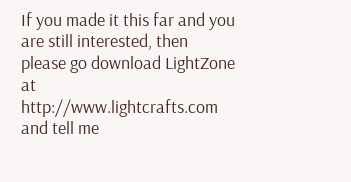If you made it this far and you are still interested, then please go download LightZone at http://www.lightcrafts.com and tell me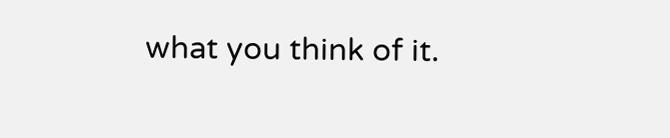what you think of it.